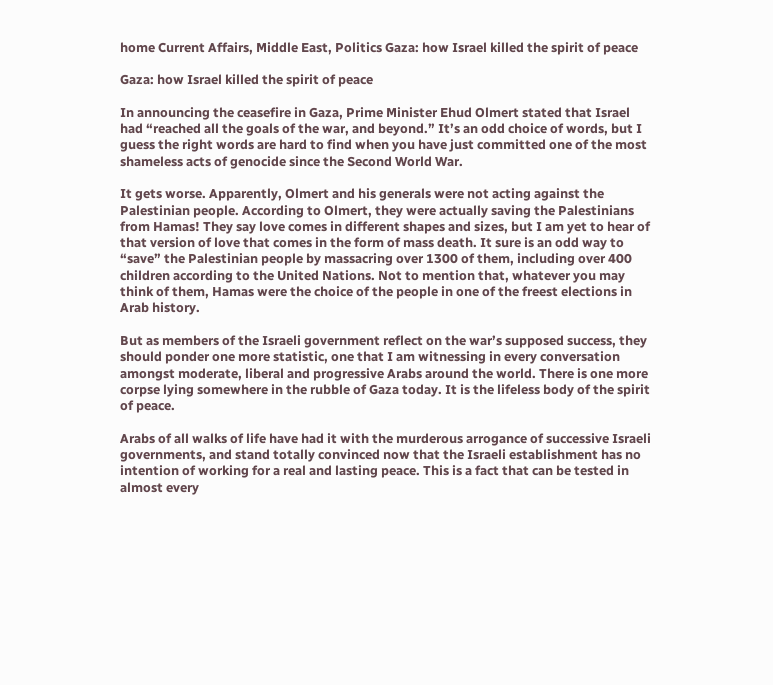home Current Affairs, Middle East, Politics Gaza: how Israel killed the spirit of peace

Gaza: how Israel killed the spirit of peace

In announcing the ceasefire in Gaza, Prime Minister Ehud Olmert stated that Israel had “reached all the goals of the war, and beyond.” It’s an odd choice of words, but I guess the right words are hard to find when you have just committed one of the most shameless acts of genocide since the Second World War.

It gets worse. Apparently, Olmert and his generals were not acting against the Palestinian people. According to Olmert, they were actually saving the Palestinians from Hamas! They say love comes in different shapes and sizes, but I am yet to hear of that version of love that comes in the form of mass death. It sure is an odd way to “save” the Palestinian people by massacring over 1300 of them, including over 400 children according to the United Nations. Not to mention that, whatever you may think of them, Hamas were the choice of the people in one of the freest elections in Arab history.

But as members of the Israeli government reflect on the war’s supposed success, they should ponder one more statistic, one that I am witnessing in every conversation amongst moderate, liberal and progressive Arabs around the world. There is one more corpse lying somewhere in the rubble of Gaza today. It is the lifeless body of the spirit of peace.

Arabs of all walks of life have had it with the murderous arrogance of successive Israeli governments, and stand totally convinced now that the Israeli establishment has no intention of working for a real and lasting peace. This is a fact that can be tested in almost every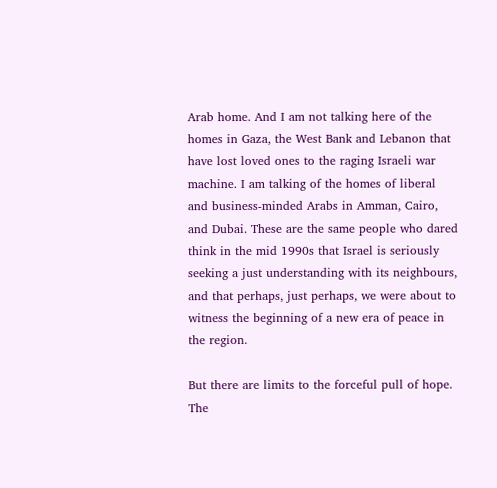Arab home. And I am not talking here of the homes in Gaza, the West Bank and Lebanon that have lost loved ones to the raging Israeli war machine. I am talking of the homes of liberal and business-minded Arabs in Amman, Cairo, and Dubai. These are the same people who dared think in the mid 1990s that Israel is seriously seeking a just understanding with its neighbours, and that perhaps, just perhaps, we were about to witness the beginning of a new era of peace in the region.

But there are limits to the forceful pull of hope. The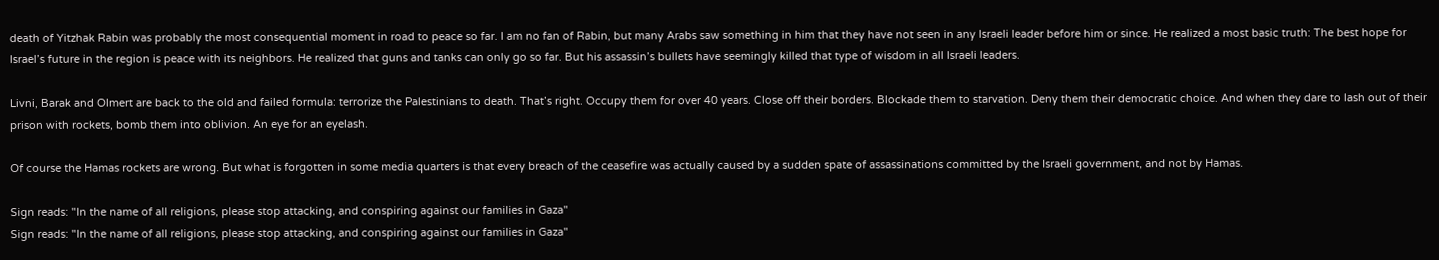death of Yitzhak Rabin was probably the most consequential moment in road to peace so far. I am no fan of Rabin, but many Arabs saw something in him that they have not seen in any Israeli leader before him or since. He realized a most basic truth: The best hope for Israel’s future in the region is peace with its neighbors. He realized that guns and tanks can only go so far. But his assassin’s bullets have seemingly killed that type of wisdom in all Israeli leaders.

Livni, Barak and Olmert are back to the old and failed formula: terrorize the Palestinians to death. That’s right. Occupy them for over 40 years. Close off their borders. Blockade them to starvation. Deny them their democratic choice. And when they dare to lash out of their prison with rockets, bomb them into oblivion. An eye for an eyelash.

Of course the Hamas rockets are wrong. But what is forgotten in some media quarters is that every breach of the ceasefire was actually caused by a sudden spate of assassinations committed by the Israeli government, and not by Hamas.

Sign reads: "In the name of all religions, please stop attacking, and conspiring against our families in Gaza"
Sign reads: "In the name of all religions, please stop attacking, and conspiring against our families in Gaza"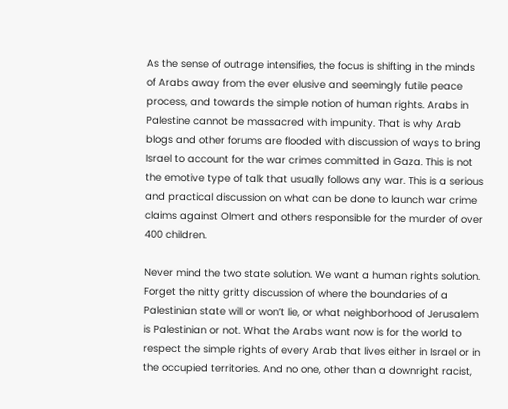As the sense of outrage intensifies, the focus is shifting in the minds of Arabs away from the ever elusive and seemingly futile peace process, and towards the simple notion of human rights. Arabs in Palestine cannot be massacred with impunity. That is why Arab blogs and other forums are flooded with discussion of ways to bring Israel to account for the war crimes committed in Gaza. This is not the emotive type of talk that usually follows any war. This is a serious and practical discussion on what can be done to launch war crime claims against Olmert and others responsible for the murder of over 400 children.

Never mind the two state solution. We want a human rights solution. Forget the nitty gritty discussion of where the boundaries of a Palestinian state will or won’t lie, or what neighborhood of Jerusalem is Palestinian or not. What the Arabs want now is for the world to respect the simple rights of every Arab that lives either in Israel or in the occupied territories. And no one, other than a downright racist,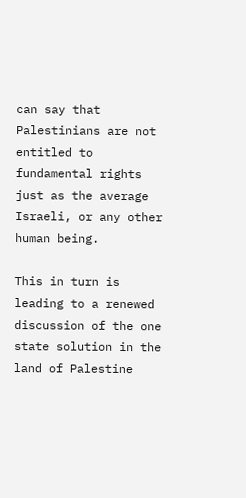can say that Palestinians are not entitled to fundamental rights just as the average Israeli, or any other human being.

This in turn is leading to a renewed discussion of the one state solution in the land of Palestine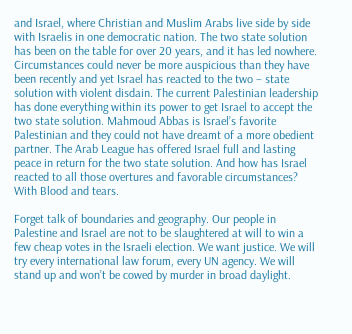and Israel, where Christian and Muslim Arabs live side by side with Israelis in one democratic nation. The two state solution has been on the table for over 20 years, and it has led nowhere. Circumstances could never be more auspicious than they have been recently and yet Israel has reacted to the two – state solution with violent disdain. The current Palestinian leadership has done everything within its power to get Israel to accept the two state solution. Mahmoud Abbas is Israel’s favorite Palestinian and they could not have dreamt of a more obedient partner. The Arab League has offered Israel full and lasting peace in return for the two state solution. And how has Israel reacted to all those overtures and favorable circumstances? With Blood and tears.

Forget talk of boundaries and geography. Our people in Palestine and Israel are not to be slaughtered at will to win a few cheap votes in the Israeli election. We want justice. We will try every international law forum, every UN agency. We will stand up and won’t be cowed by murder in broad daylight.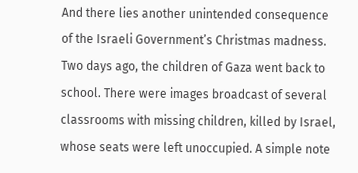And there lies another unintended consequence of the Israeli Government’s Christmas madness. Two days ago, the children of Gaza went back to school. There were images broadcast of several classrooms with missing children, killed by Israel, whose seats were left unoccupied. A simple note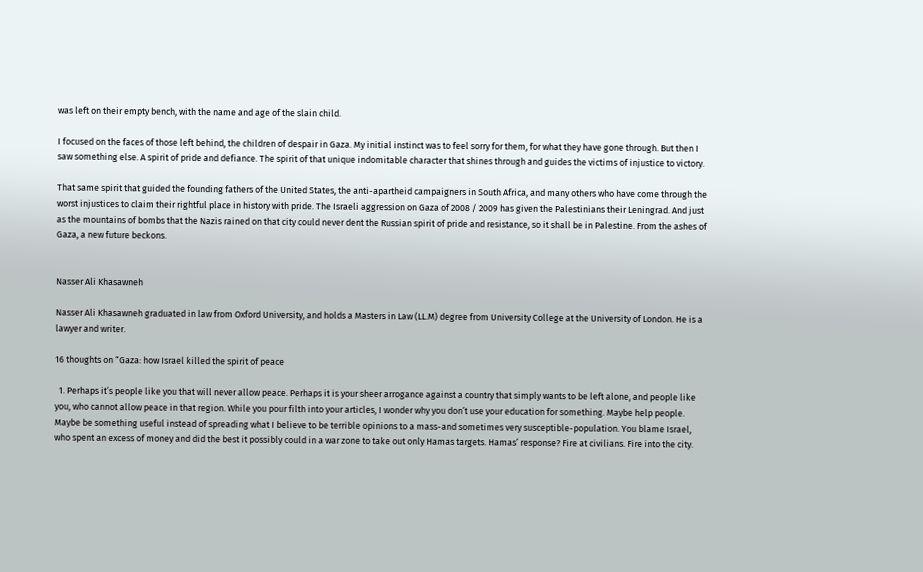was left on their empty bench, with the name and age of the slain child.

I focused on the faces of those left behind, the children of despair in Gaza. My initial instinct was to feel sorry for them, for what they have gone through. But then I saw something else. A spirit of pride and defiance. The spirit of that unique indomitable character that shines through and guides the victims of injustice to victory.

That same spirit that guided the founding fathers of the United States, the anti-apartheid campaigners in South Africa, and many others who have come through the worst injustices to claim their rightful place in history with pride. The Israeli aggression on Gaza of 2008 / 2009 has given the Palestinians their Leningrad. And just as the mountains of bombs that the Nazis rained on that city could never dent the Russian spirit of pride and resistance, so it shall be in Palestine. From the ashes of Gaza, a new future beckons.


Nasser Ali Khasawneh

Nasser Ali Khasawneh graduated in law from Oxford University, and holds a Masters in Law (LL.M) degree from University College at the University of London. He is a lawyer and writer.

16 thoughts on “Gaza: how Israel killed the spirit of peace

  1. Perhaps it’s people like you that will never allow peace. Perhaps it is your sheer arrogance against a country that simply wants to be left alone, and people like you, who cannot allow peace in that region. While you pour filth into your articles, I wonder why you don’t use your education for something. Maybe help people. Maybe be something useful instead of spreading what I believe to be terrible opinions to a mass-and sometimes very susceptible-population. You blame Israel, who spent an excess of money and did the best it possibly could in a war zone to take out only Hamas targets. Hamas’ response? Fire at civilians. Fire into the city.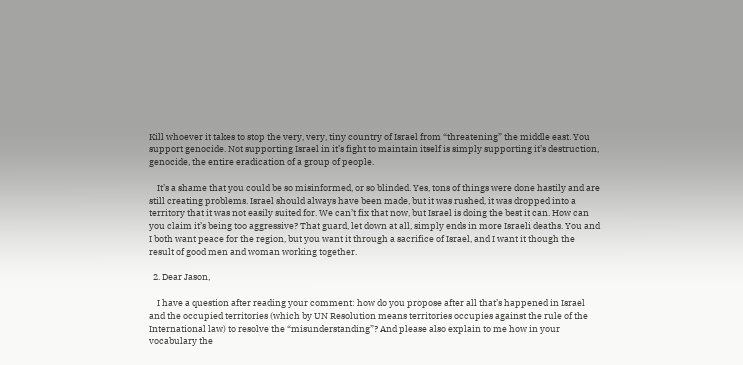Kill whoever it takes to stop the very, very, tiny country of Israel from “threatening” the middle east. You support genocide. Not supporting Israel in it’s fight to maintain itself is simply supporting it’s destruction, genocide, the entire eradication of a group of people.

    It’s a shame that you could be so misinformed, or so blinded. Yes, tons of things were done hastily and are still creating problems. Israel should always have been made, but it was rushed, it was dropped into a territory that it was not easily suited for. We can’t fix that now, but Israel is doing the best it can. How can you claim it’s being too aggressive? That guard, let down at all, simply ends in more Israeli deaths. You and I both want peace for the region, but you want it through a sacrifice of Israel, and I want it though the result of good men and woman working together.

  2. Dear Jason,

    I have a question after reading your comment: how do you propose after all that’s happened in Israel and the occupied territories (which by UN Resolution means territories occupies against the rule of the International law) to resolve the “misunderstanding”? And please also explain to me how in your vocabulary the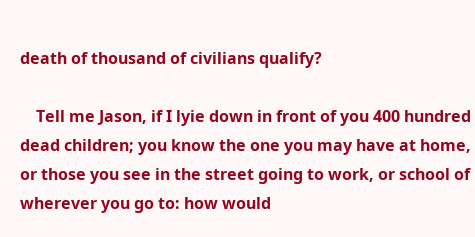death of thousand of civilians qualify?

    Tell me Jason, if I lyie down in front of you 400 hundred dead children; you know the one you may have at home, or those you see in the street going to work, or school of wherever you go to: how would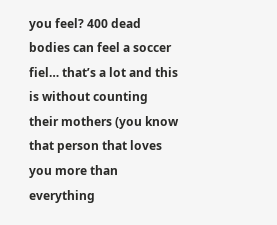you feel? 400 dead bodies can feel a soccer fiel… that’s a lot and this is without counting their mothers (you know that person that loves you more than everything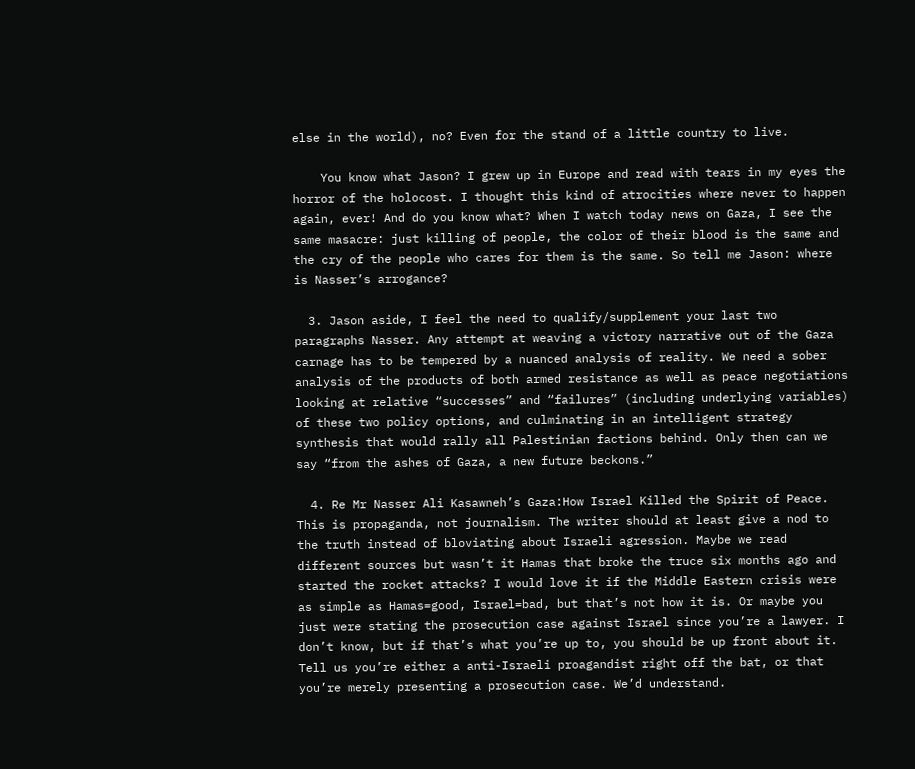else in the world), no? Even for the stand of a little country to live.

    You know what Jason? I grew up in Europe and read with tears in my eyes the horror of the holocost. I thought this kind of atrocities where never to happen again, ever! And do you know what? When I watch today news on Gaza, I see the same masacre: just killing of people, the color of their blood is the same and the cry of the people who cares for them is the same. So tell me Jason: where is Nasser’s arrogance?

  3. Jason aside, I feel the need to qualify/supplement your last two paragraphs Nasser. Any attempt at weaving a victory narrative out of the Gaza carnage has to be tempered by a nuanced analysis of reality. We need a sober analysis of the products of both armed resistance as well as peace negotiations looking at relative “successes” and “failures” (including underlying variables) of these two policy options, and culminating in an intelligent strategy synthesis that would rally all Palestinian factions behind. Only then can we say “from the ashes of Gaza, a new future beckons.”

  4. Re Mr Nasser Ali Kasawneh’s Gaza:How Israel Killed the Spirit of Peace. This is propaganda, not journalism. The writer should at least give a nod to the truth instead of bloviating about Israeli agression. Maybe we read different sources but wasn’t it Hamas that broke the truce six months ago and started the rocket attacks? I would love it if the Middle Eastern crisis were as simple as Hamas=good, Israel=bad, but that’s not how it is. Or maybe you just were stating the prosecution case against Israel since you’re a lawyer. I don’t know, but if that’s what you’re up to, you should be up front about it. Tell us you’re either a anti-Israeli proagandist right off the bat, or that you’re merely presenting a prosecution case. We’d understand.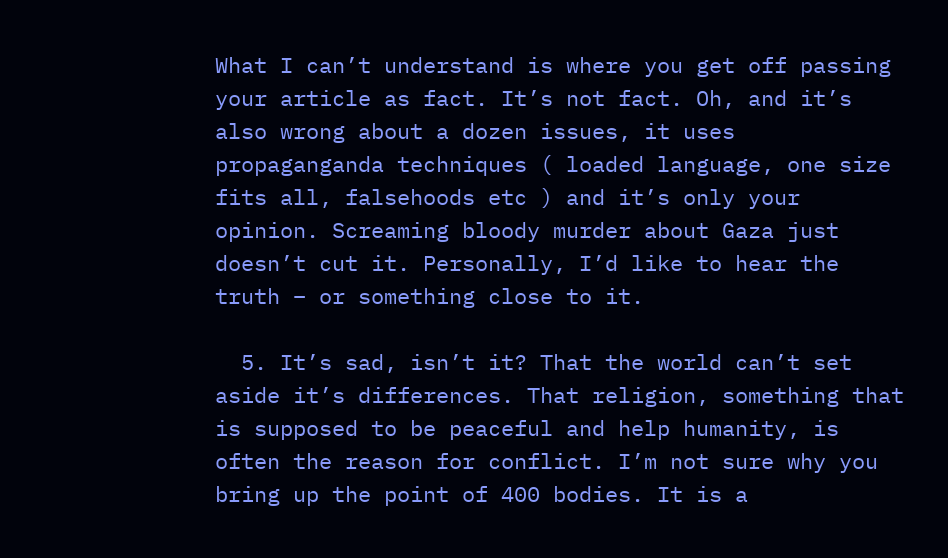What I can’t understand is where you get off passing your article as fact. It’s not fact. Oh, and it’s also wrong about a dozen issues, it uses propaganganda techniques ( loaded language, one size fits all, falsehoods etc ) and it’s only your opinion. Screaming bloody murder about Gaza just doesn’t cut it. Personally, I’d like to hear the truth – or something close to it.

  5. It’s sad, isn’t it? That the world can’t set aside it’s differences. That religion, something that is supposed to be peaceful and help humanity, is often the reason for conflict. I’m not sure why you bring up the point of 400 bodies. It is a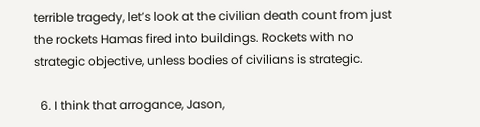terrible tragedy, let’s look at the civilian death count from just the rockets Hamas fired into buildings. Rockets with no strategic objective, unless bodies of civilians is strategic.

  6. I think that arrogance, Jason,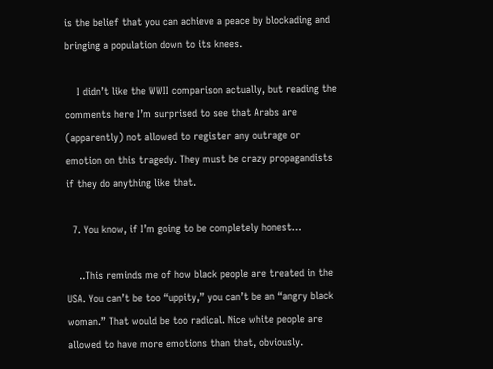is the belief that you can achieve a peace by blockading and bringing a population down to its knees.

    I didn’t like the WWII comparison actually, but reading the comments here I’m surprised to see that Arabs are (apparently) not allowed to register any outrage or emotion on this tragedy. They must be crazy propagandists if they do anything like that.

  7. You know, if I’m going to be completely honest…

    ..This reminds me of how black people are treated in the USA. You can’t be too “uppity,” you can’t be an “angry black woman.” That would be too radical. Nice white people are allowed to have more emotions than that, obviously.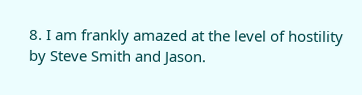8. I am frankly amazed at the level of hostility by Steve Smith and Jason.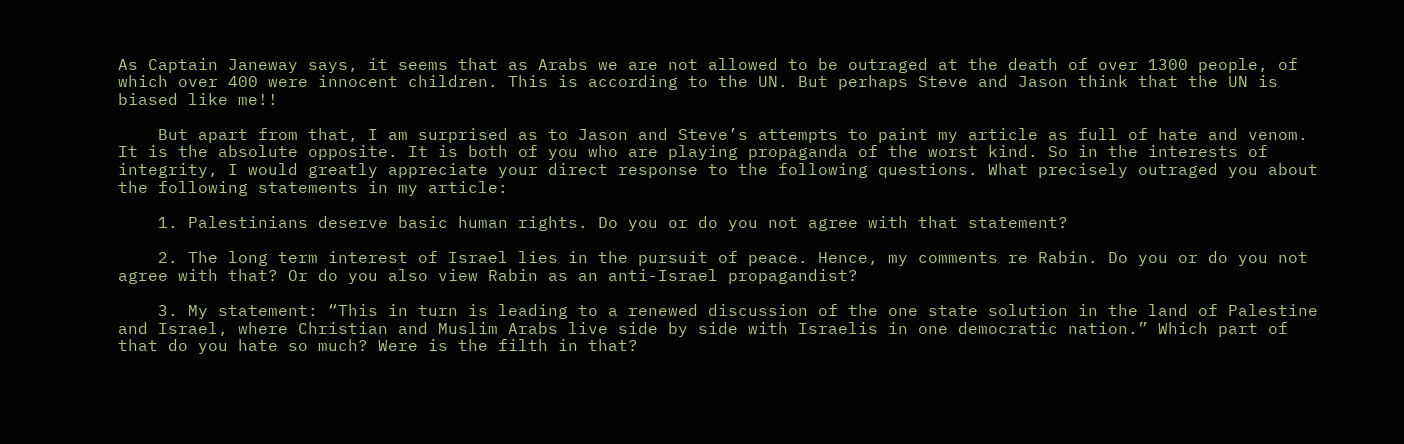As Captain Janeway says, it seems that as Arabs we are not allowed to be outraged at the death of over 1300 people, of which over 400 were innocent children. This is according to the UN. But perhaps Steve and Jason think that the UN is biased like me!!

    But apart from that, I am surprised as to Jason and Steve’s attempts to paint my article as full of hate and venom. It is the absolute opposite. It is both of you who are playing propaganda of the worst kind. So in the interests of integrity, I would greatly appreciate your direct response to the following questions. What precisely outraged you about the following statements in my article:

    1. Palestinians deserve basic human rights. Do you or do you not agree with that statement?

    2. The long term interest of Israel lies in the pursuit of peace. Hence, my comments re Rabin. Do you or do you not agree with that? Or do you also view Rabin as an anti-Israel propagandist?

    3. My statement: “This in turn is leading to a renewed discussion of the one state solution in the land of Palestine and Israel, where Christian and Muslim Arabs live side by side with Israelis in one democratic nation.” Which part of that do you hate so much? Were is the filth in that?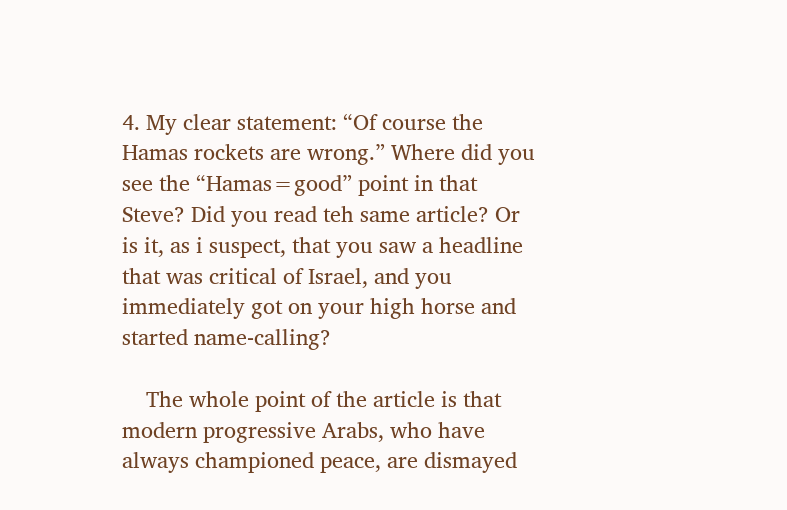4. My clear statement: “Of course the Hamas rockets are wrong.” Where did you see the “Hamas=good” point in that Steve? Did you read teh same article? Or is it, as i suspect, that you saw a headline that was critical of Israel, and you immediately got on your high horse and started name-calling?

    The whole point of the article is that modern progressive Arabs, who have always championed peace, are dismayed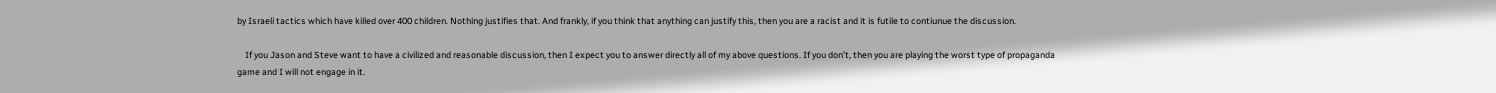by Israeli tactics which have killed over 400 children. Nothing justifies that. And frankly, if you think that anything can justify this, then you are a racist and it is futile to contiunue the discussion.

    If you Jason and Steve want to have a civilized and reasonable discussion, then I expect you to answer directly all of my above questions. If you don’t, then you are playing the worst type of propaganda game and I will not engage in it.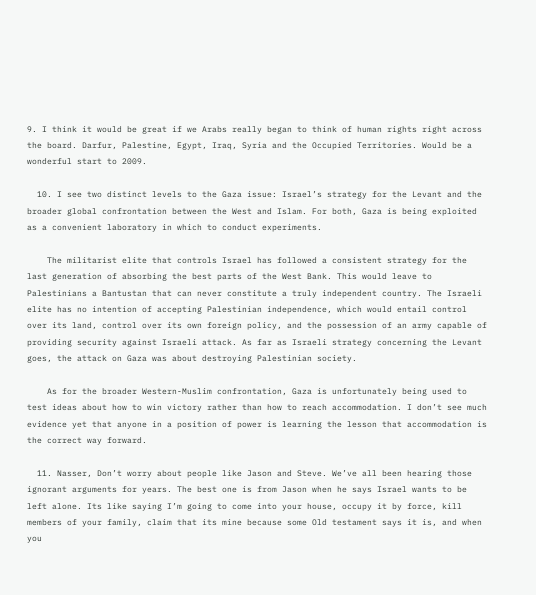9. I think it would be great if we Arabs really began to think of human rights right across the board. Darfur, Palestine, Egypt, Iraq, Syria and the Occupied Territories. Would be a wonderful start to 2009.

  10. I see two distinct levels to the Gaza issue: Israel’s strategy for the Levant and the broader global confrontation between the West and Islam. For both, Gaza is being exploited as a convenient laboratory in which to conduct experiments.

    The militarist elite that controls Israel has followed a consistent strategy for the last generation of absorbing the best parts of the West Bank. This would leave to Palestinians a Bantustan that can never constitute a truly independent country. The Israeli elite has no intention of accepting Palestinian independence, which would entail control over its land, control over its own foreign policy, and the possession of an army capable of providing security against Israeli attack. As far as Israeli strategy concerning the Levant goes, the attack on Gaza was about destroying Palestinian society.

    As for the broader Western-Muslim confrontation, Gaza is unfortunately being used to test ideas about how to win victory rather than how to reach accommodation. I don’t see much evidence yet that anyone in a position of power is learning the lesson that accommodation is the correct way forward.

  11. Nasser, Don’t worry about people like Jason and Steve. We’ve all been hearing those ignorant arguments for years. The best one is from Jason when he says Israel wants to be left alone. Its like saying I’m going to come into your house, occupy it by force, kill members of your family, claim that its mine because some Old testament says it is, and when you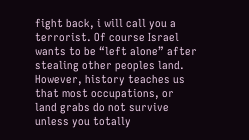fight back, i will call you a terrorist. Of course Israel wants to be “left alone” after stealing other peoples land. However, history teaches us that most occupations, or land grabs do not survive unless you totally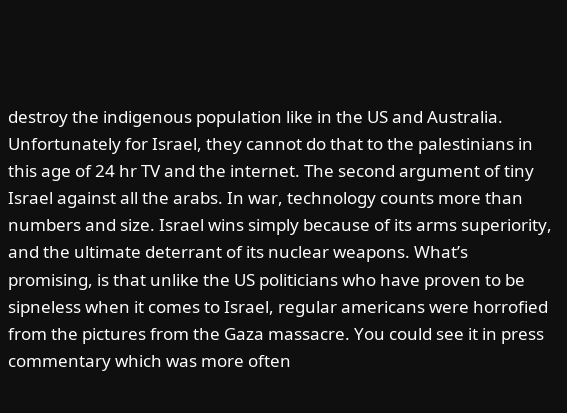destroy the indigenous population like in the US and Australia. Unfortunately for Israel, they cannot do that to the palestinians in this age of 24 hr TV and the internet. The second argument of tiny Israel against all the arabs. In war, technology counts more than numbers and size. Israel wins simply because of its arms superiority, and the ultimate deterrant of its nuclear weapons. What’s promising, is that unlike the US politicians who have proven to be sipneless when it comes to Israel, regular americans were horrofied from the pictures from the Gaza massacre. You could see it in press commentary which was more often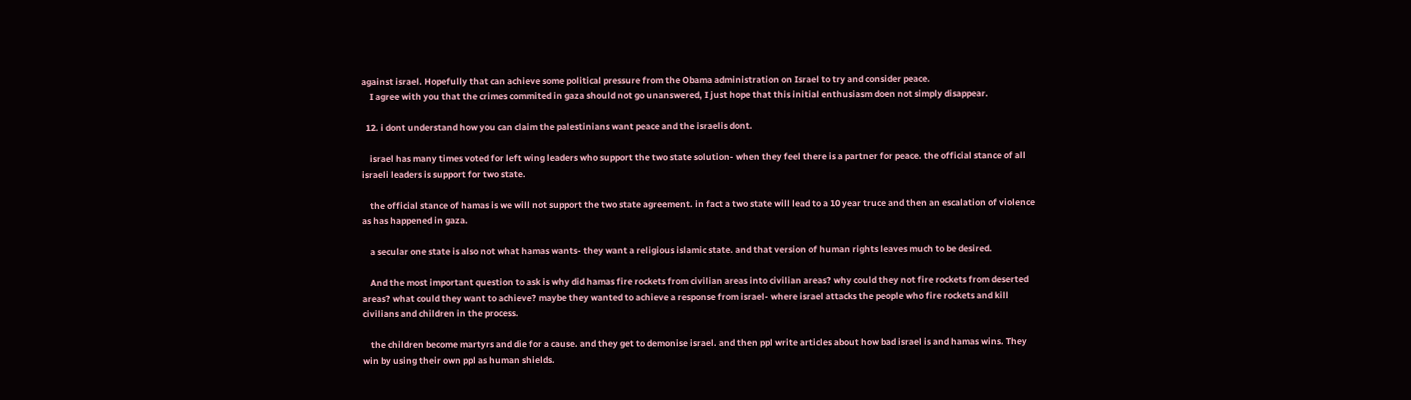against israel. Hopefully that can achieve some political pressure from the Obama administration on Israel to try and consider peace.
    I agree with you that the crimes commited in gaza should not go unanswered, I just hope that this initial enthusiasm doen not simply disappear.

  12. i dont understand how you can claim the palestinians want peace and the israelis dont.

    israel has many times voted for left wing leaders who support the two state solution- when they feel there is a partner for peace. the official stance of all israeli leaders is support for two state.

    the official stance of hamas is we will not support the two state agreement. in fact a two state will lead to a 10 year truce and then an escalation of violence as has happened in gaza.

    a secular one state is also not what hamas wants- they want a religious islamic state. and that version of human rights leaves much to be desired.

    And the most important question to ask is why did hamas fire rockets from civilian areas into civilian areas? why could they not fire rockets from deserted areas? what could they want to achieve? maybe they wanted to achieve a response from israel- where israel attacks the people who fire rockets and kill civilians and children in the process.

    the children become martyrs and die for a cause. and they get to demonise israel. and then ppl write articles about how bad israel is and hamas wins. They win by using their own ppl as human shields.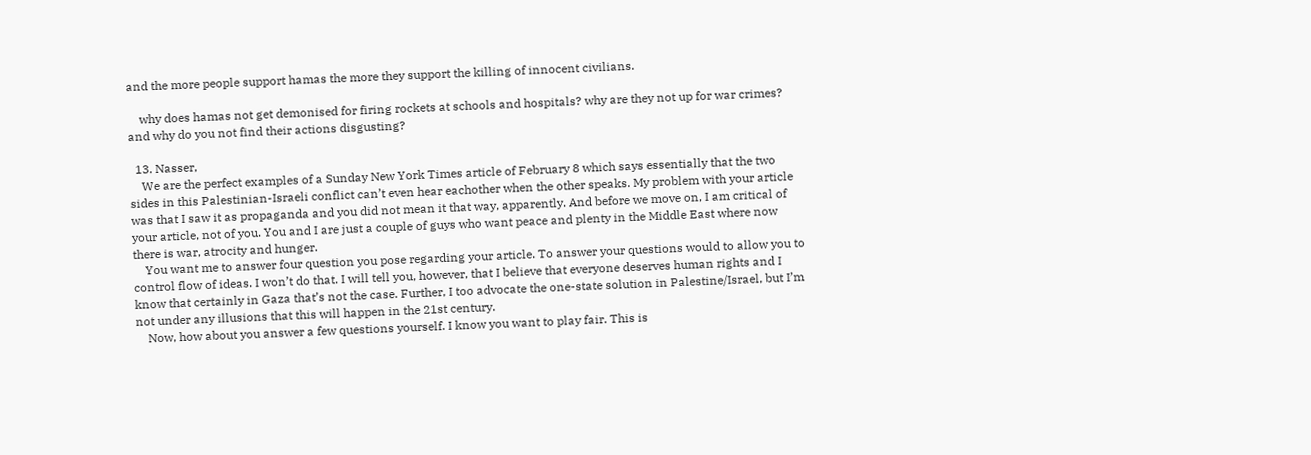and the more people support hamas the more they support the killing of innocent civilians.

    why does hamas not get demonised for firing rockets at schools and hospitals? why are they not up for war crimes? and why do you not find their actions disgusting?

  13. Nasser,
    We are the perfect examples of a Sunday New York Times article of February 8 which says essentially that the two sides in this Palestinian-Israeli conflict can’t even hear eachother when the other speaks. My problem with your article was that I saw it as propaganda and you did not mean it that way, apparently. And before we move on, I am critical of your article, not of you. You and I are just a couple of guys who want peace and plenty in the Middle East where now there is war, atrocity and hunger.
    You want me to answer four question you pose regarding your article. To answer your questions would to allow you to control flow of ideas. I won’t do that. I will tell you, however, that I believe that everyone deserves human rights and I know that certainly in Gaza that’s not the case. Further, I too advocate the one-state solution in Palestine/Israel, but I’m not under any illusions that this will happen in the 21st century.
    Now, how about you answer a few questions yourself. I know you want to play fair. This is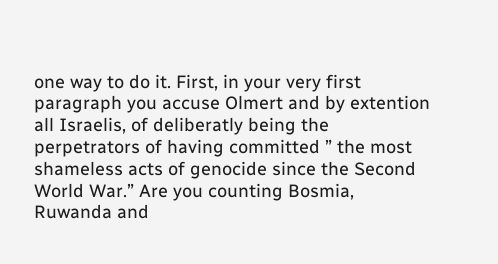one way to do it. First, in your very first paragraph you accuse Olmert and by extention all Israelis, of deliberatly being the perpetrators of having committed ” the most shameless acts of genocide since the Second World War.” Are you counting Bosmia, Ruwanda and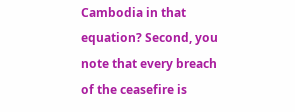Cambodia in that equation? Second, you note that every breach of the ceasefire is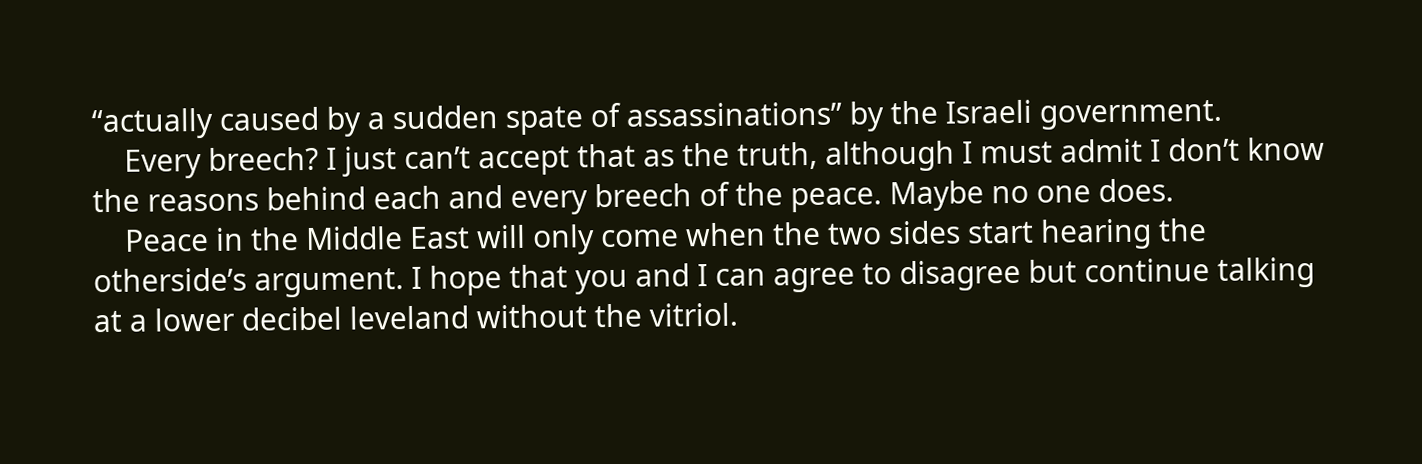“actually caused by a sudden spate of assassinations” by the Israeli government.
    Every breech? I just can’t accept that as the truth, although I must admit I don’t know the reasons behind each and every breech of the peace. Maybe no one does.
    Peace in the Middle East will only come when the two sides start hearing the otherside’s argument. I hope that you and I can agree to disagree but continue talking at a lower decibel leveland without the vitriol.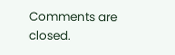Comments are closed.